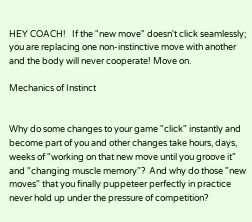HEY COACH!   If the "new move" doesn't click seamlessly; you are replacing one non-instinctive move with another and the body will never cooperate! Move on.

Mechanics of Instinct


Why do some changes to your game "click" instantly and become part of you and other changes take hours, days, weeks of "working on that new move until you groove it" and "changing muscle memory"?  And why do those "new moves" that you finally puppeteer perfectly in practice never hold up under the pressure of competition?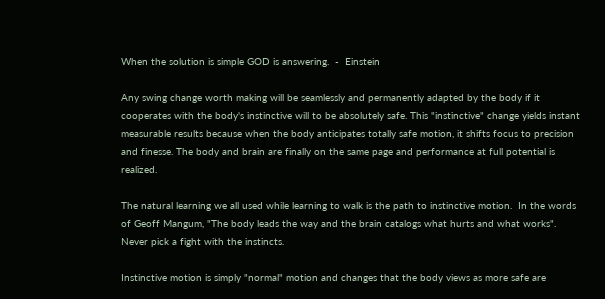When the solution is simple GOD is answering.  -  Einstein

Any swing change worth making will be seamlessly and permanently adapted by the body if it cooperates with the body's instinctive will to be absolutely safe. This "instinctive" change yields instant measurable results because when the body anticipates totally safe motion, it shifts focus to precision and finesse. The body and brain are finally on the same page and performance at full potential is realized.

The natural learning we all used while learning to walk is the path to instinctive motion.  In the words of Geoff Mangum, "The body leads the way and the brain catalogs what hurts and what works".  Never pick a fight with the instincts.

Instinctive motion is simply "normal" motion and changes that the body views as more safe are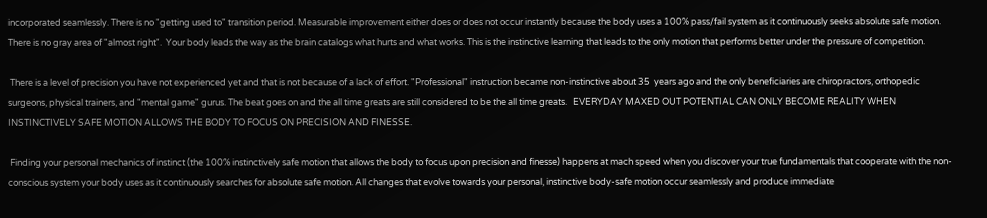incorporated seamlessly. There is no "getting used to" transition period. Measurable improvement either does or does not occur instantly because the body uses a 100% pass/fail system as it continuously seeks absolute safe motion.  There is no gray area of "almost right".  Your body leads the way as the brain catalogs what hurts and what works. This is the instinctive learning that leads to the only motion that performs better under the pressure of competition.

 There is a level of precision you have not experienced yet and that is not because of a lack of effort. "Professional" instruction became non-instinctive about 35  years ago and the only beneficiaries are chiropractors, orthopedic surgeons, physical trainers, and "mental game" gurus. The beat goes on and the all time greats are still considered to be the all time greats.   EVERYDAY MAXED OUT POTENTIAL CAN ONLY BECOME REALITY WHEN INSTINCTIVELY SAFE MOTION ALLOWS THE BODY TO FOCUS ON PRECISION AND FINESSE.

 Finding your personal mechanics of instinct (the 100% instinctively safe motion that allows the body to focus upon precision and finesse) happens at mach speed when you discover your true fundamentals that cooperate with the non-conscious system your body uses as it continuously searches for absolute safe motion. All changes that evolve towards your personal, instinctive body-safe motion occur seamlessly and produce immediate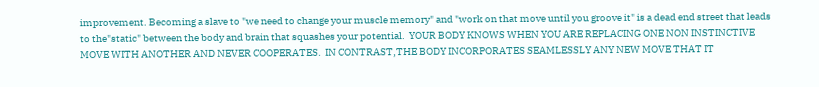improvement. Becoming a slave to "we need to change your muscle memory" and "work on that move until you groove it" is a dead end street that leads to the"static" between the body and brain that squashes your potential.  YOUR BODY KNOWS WHEN YOU ARE REPLACING ONE NON INSTINCTIVE MOVE WITH ANOTHER AND NEVER COOPERATES.  IN CONTRAST,THE BODY INCORPORATES SEAMLESSLY ANY NEW MOVE THAT IT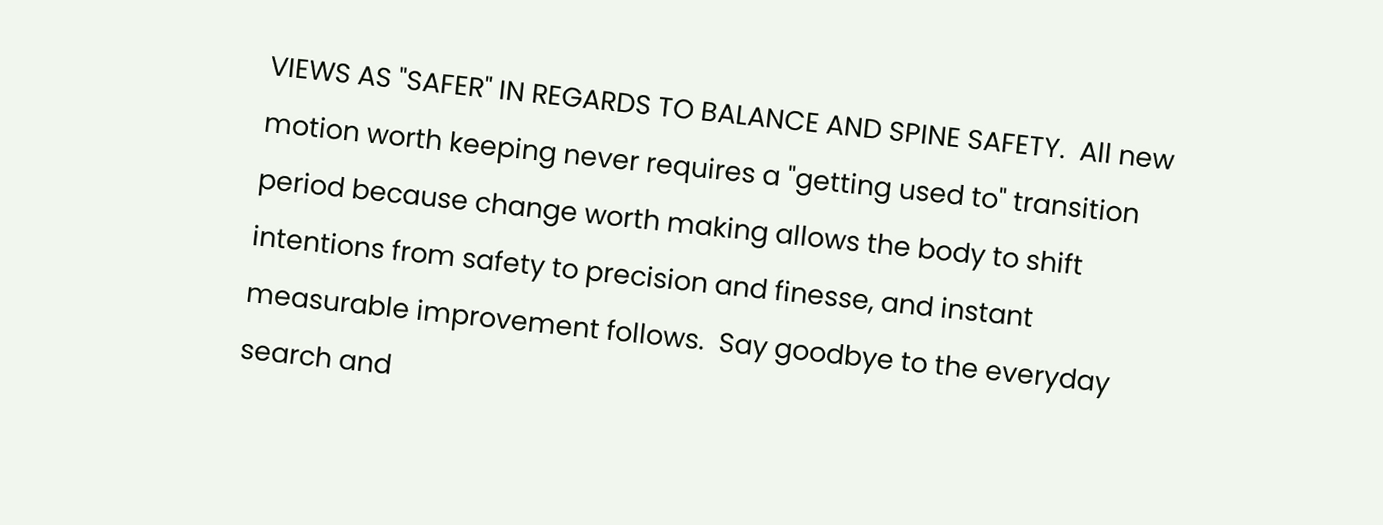VIEWS AS "SAFER" IN REGARDS TO BALANCE AND SPINE SAFETY.  All new motion worth keeping never requires a "getting used to" transition period because change worth making allows the body to shift intentions from safety to precision and finesse, and instant measurable improvement follows.  Say goodbye to the everyday search and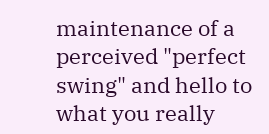maintenance of a perceived "perfect swing" and hello to what you really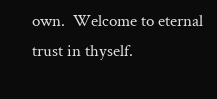own.  Welcome to eternal trust in thyself.